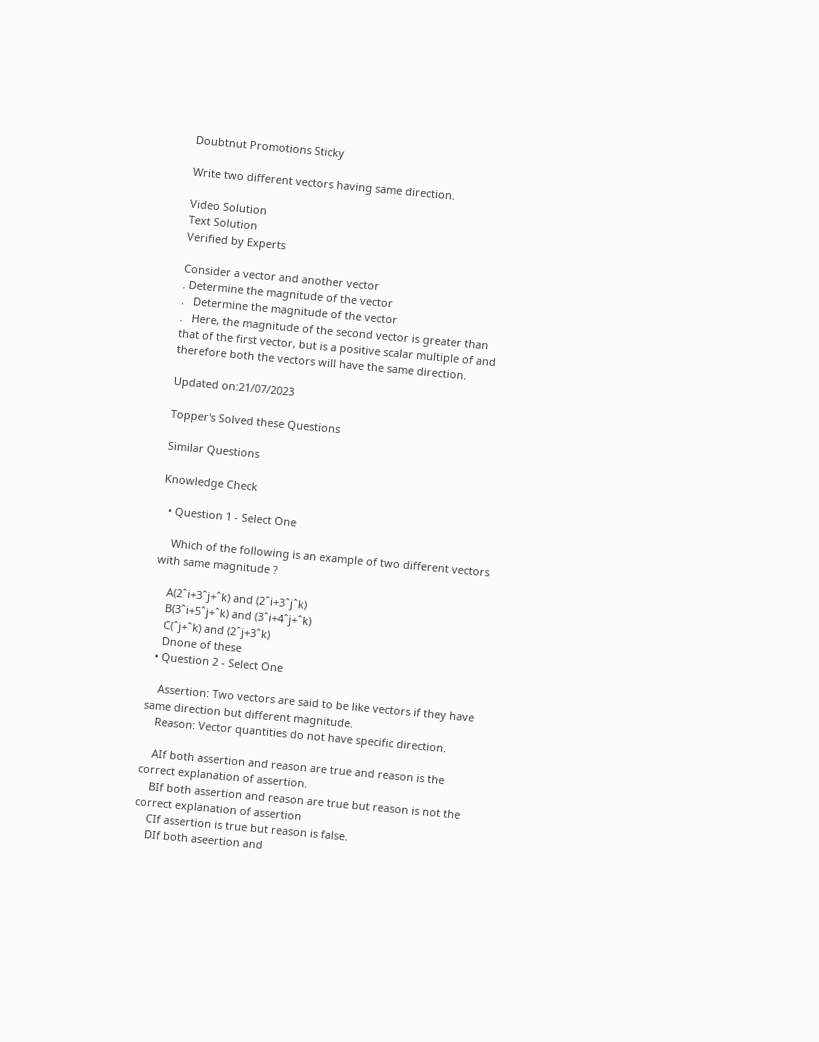Doubtnut Promotions Sticky

Write two different vectors having same direction.

Video Solution
Text Solution
Verified by Experts

Consider a vector and another vector
. Determine the magnitude of the vector
.   Determine the magnitude of the vector
.   Here, the magnitude of the second vector is greater than that of the first vector, but is a positive scalar multiple of and therefore both the vectors will have the same direction.

Updated on:21/07/2023

Topper's Solved these Questions

Similar Questions

Knowledge Check

  • Question 1 - Select One

    Which of the following is an example of two different vectors with same magnitude ?

    A(2ˆi+3ˆj+ˆk) and (2ˆi+3ˆjˆk)
    B(3ˆi+5ˆj+ˆk) and (3ˆi+4ˆj+ˆk)
    C(ˆj+ˆk) and (2ˆj+3ˆk)
    Dnone of these
  • Question 2 - Select One

    Assertion: Two vectors are said to be like vectors if they have same direction but different magnitude.
    Reason: Vector quantities do not have specific direction.

    AIf both assertion and reason are true and reason is the correct explanation of assertion.
    BIf both assertion and reason are true but reason is not the correct explanation of assertion
    CIf assertion is true but reason is false.
    DIf both aseertion and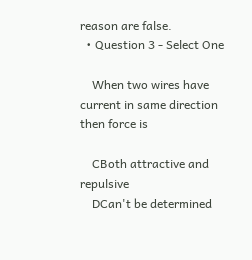reason are false.
  • Question 3 - Select One

    When two wires have current in same direction then force is

    CBoth attractive and repulsive
    DCan't be determined